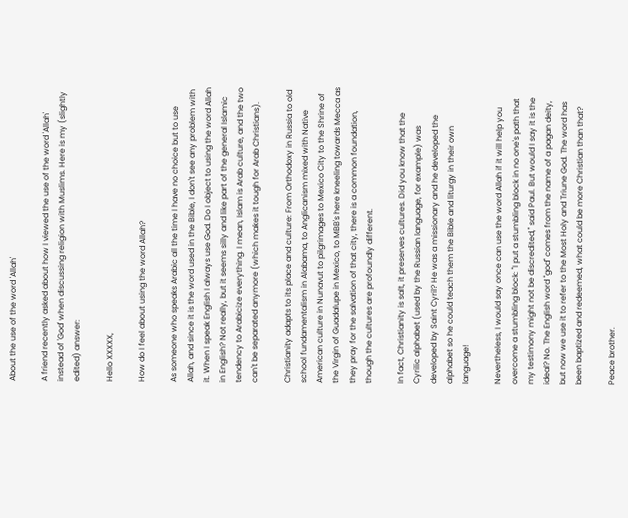About the use of the word 'Allah'

A friend recently asked about how I viewed the use of the word 'Allah' instead of 'God' when discussing religion with Muslims. Here is my (slightly edited) answer:

Hello XXXXX,

How do I feel about using the word Allah?

As someone who speaks Arabic all the time I have no choice but to use Allah, and since it is the word used in the Bible, I don't see any problem with it. When I speak English I always use God. Do I object to using the word Allah in English? Not really, but it seems silly and like part of the general Islamic tendency to Arabicize everything. I mean, Islam is Arab culture, and the two can't be separated anymore (which makes it tough for Arab Christians).

Christianity adapts to its place and culture: From Orthodoxy in Russia to old school fundamentalism in Alabama, to Anglicanism mixed with Native American culture in Nunavut to pilgrimages to Mexico City to the Shrine of the Virgin of Guadalupe in Mexico, to MBB's here kneeling towards Mecca as they pray for the salvation of that city, there is a common foundation, though the cultures are profoundly different.

In fact, Christianity is salt, it preserves cultures. Did you know that the Cyrilic alphabet (used by the Russian language, for example) was developed by Saint Cyril? He was a missionary and he developed the alphabet so he could teach them the Bible and liturgy in their own language!

Nevertheless, I would say once can use the word Allah if it will help you overcome a stumbling block: "I put a stumbling block in no one's path that my testimony might not be discredited," said Paul. But would I say it is the ideal? No. The English word "god" comes from the name of a pagan deity, but now we use it to refer to the Most Holy and Triune God. The word has been baptized and redeemed, what could be more Christian than that?

Peace brother.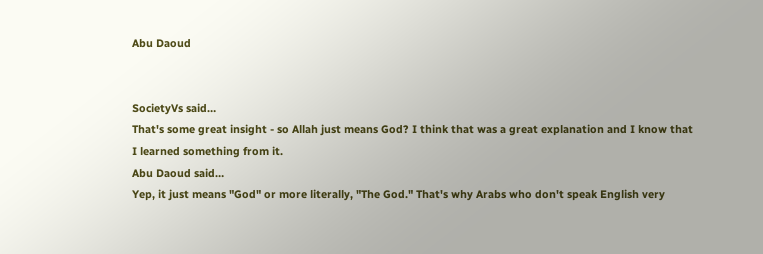Abu Daoud


SocietyVs said…
That's some great insight - so Allah just means God? I think that was a great explanation and I know that I learned something from it.
Abu Daoud said…
Yep, it just means "God" or more literally, "The God." That's why Arabs who don't speak English very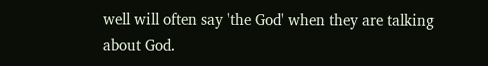well will often say 'the God' when they are talking about God.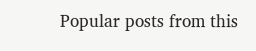Popular posts from this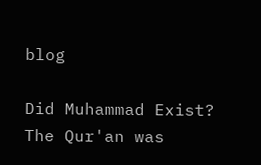blog

Did Muhammad Exist? The Qur'an was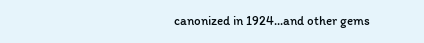canonized in 1924...and other gems